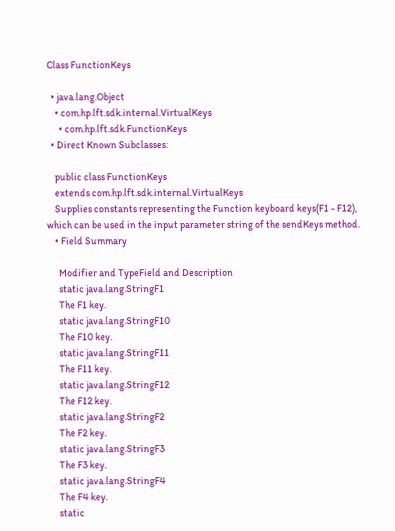Class FunctionKeys

  • java.lang.Object
    • com.hp.lft.sdk.internal.VirtualKeys
      • com.hp.lft.sdk.FunctionKeys
  • Direct Known Subclasses:

    public class FunctionKeys
    extends com.hp.lft.sdk.internal.VirtualKeys
    Supplies constants representing the Function keyboard keys(F1 - F12), which can be used in the input parameter string of the sendKeys method.
    • Field Summary

      Modifier and TypeField and Description
      static java.lang.StringF1
      The F1 key.
      static java.lang.StringF10
      The F10 key.
      static java.lang.StringF11
      The F11 key.
      static java.lang.StringF12
      The F12 key.
      static java.lang.StringF2
      The F2 key.
      static java.lang.StringF3
      The F3 key.
      static java.lang.StringF4
      The F4 key.
      static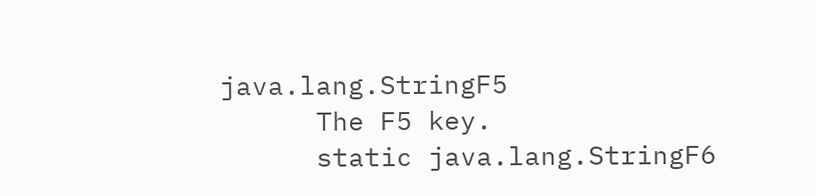java.lang.StringF5
      The F5 key.
      static java.lang.StringF6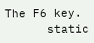The F6 key.
      static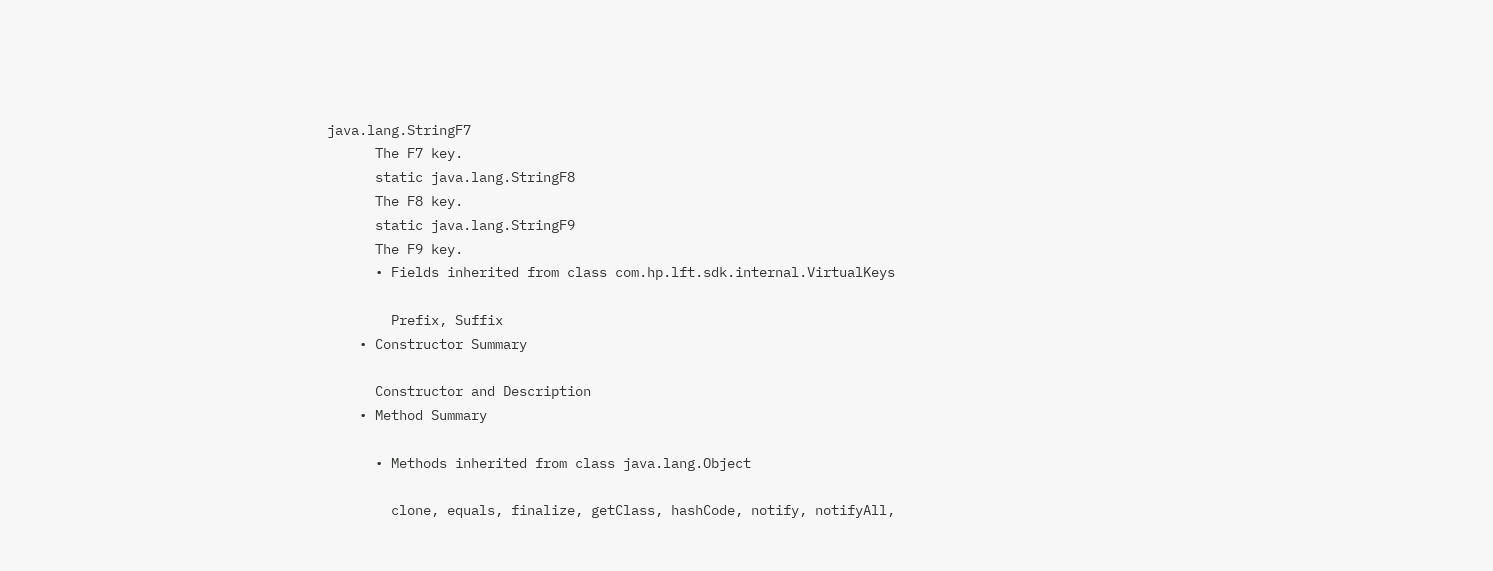java.lang.StringF7
      The F7 key.
      static java.lang.StringF8
      The F8 key.
      static java.lang.StringF9
      The F9 key.
      • Fields inherited from class com.hp.lft.sdk.internal.VirtualKeys

        Prefix, Suffix
    • Constructor Summary

      Constructor and Description
    • Method Summary

      • Methods inherited from class java.lang.Object

        clone, equals, finalize, getClass, hashCode, notify, notifyAll,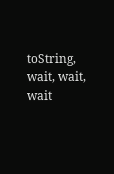toString, wait, wait, wait